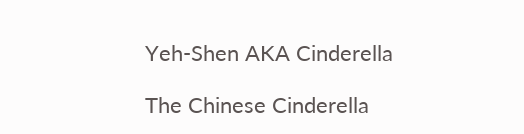Yeh-Shen AKA Cinderella

The Chinese Cinderella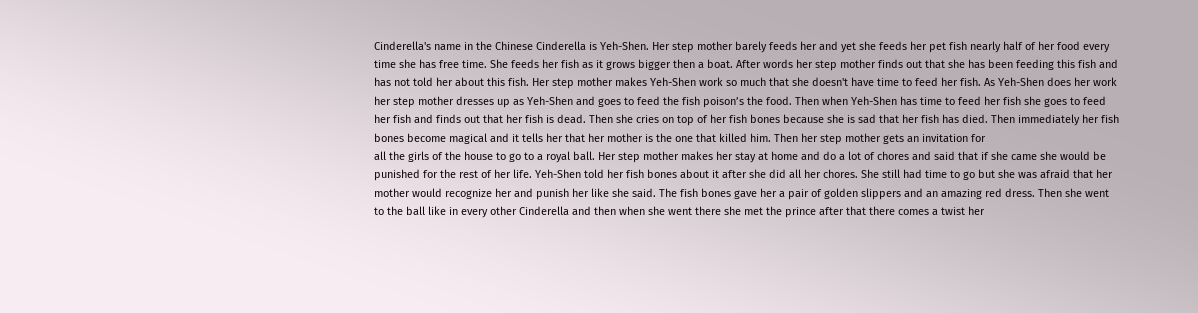Cinderella's name in the Chinese Cinderella is Yeh-Shen. Her step mother barely feeds her and yet she feeds her pet fish nearly half of her food every time she has free time. She feeds her fish as it grows bigger then a boat. After words her step mother finds out that she has been feeding this fish and has not told her about this fish. Her step mother makes Yeh-Shen work so much that she doesn't have time to feed her fish. As Yeh-Shen does her work her step mother dresses up as Yeh-Shen and goes to feed the fish poison’s the food. Then when Yeh-Shen has time to feed her fish she goes to feed her fish and finds out that her fish is dead. Then she cries on top of her fish bones because she is sad that her fish has died. Then immediately her fish bones become magical and it tells her that her mother is the one that killed him. Then her step mother gets an invitation for
all the girls of the house to go to a royal ball. Her step mother makes her stay at home and do a lot of chores and said that if she came she would be punished for the rest of her life. Yeh-Shen told her fish bones about it after she did all her chores. She still had time to go but she was afraid that her mother would recognize her and punish her like she said. The fish bones gave her a pair of golden slippers and an amazing red dress. Then she went to the ball like in every other Cinderella and then when she went there she met the prince after that there comes a twist her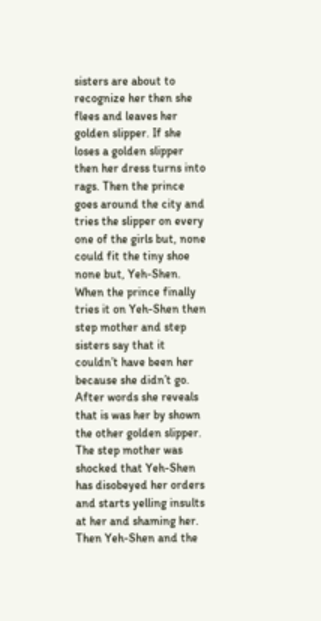sisters are about to recognize her then she flees and leaves her golden slipper. If she loses a golden slipper then her dress turns into rags. Then the prince goes around the city and tries the slipper on every one of the girls but, none could fit the tiny shoe none but, Yeh-Shen. When the prince finally tries it on Yeh-Shen then step mother and step sisters say that it couldn’t have been her because she didn’t go. After words she reveals that is was her by shown the other golden slipper. The step mother was shocked that Yeh-Shen has disobeyed her orders and starts yelling insults at her and shaming her. Then Yeh-Shen and the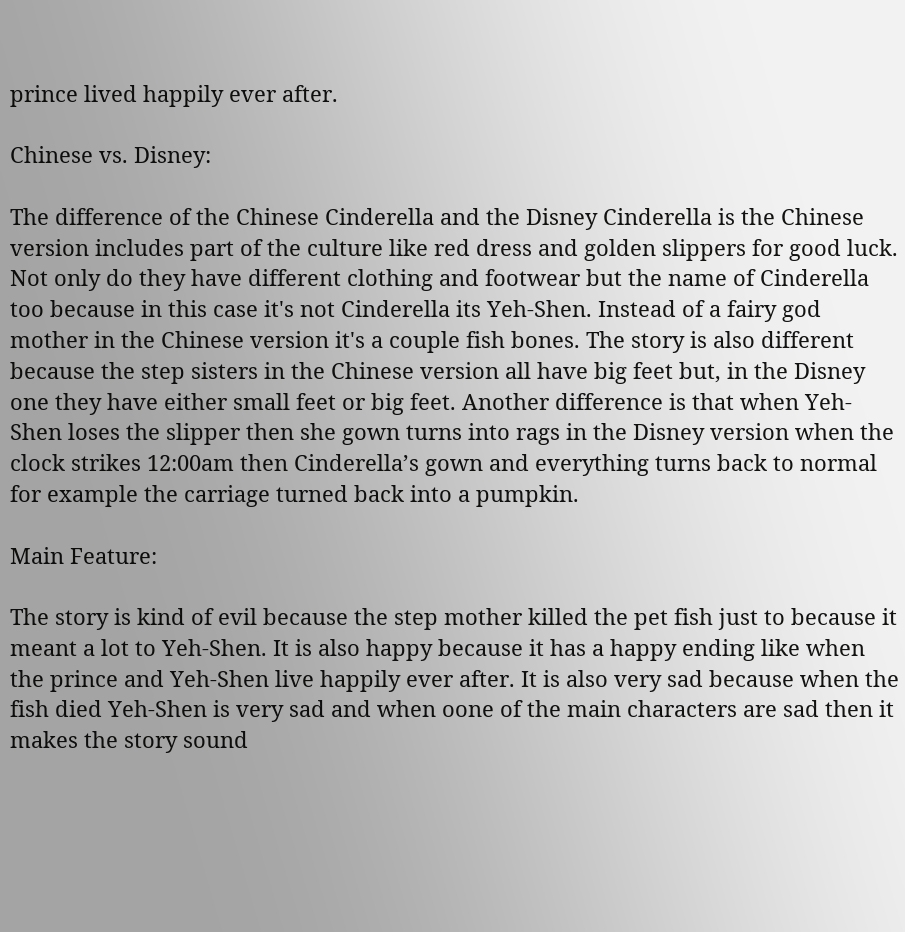prince lived happily ever after.

Chinese vs. Disney:

The difference of the Chinese Cinderella and the Disney Cinderella is the Chinese version includes part of the culture like red dress and golden slippers for good luck. Not only do they have different clothing and footwear but the name of Cinderella too because in this case it's not Cinderella its Yeh-Shen. Instead of a fairy god mother in the Chinese version it's a couple fish bones. The story is also different because the step sisters in the Chinese version all have big feet but, in the Disney one they have either small feet or big feet. Another difference is that when Yeh-Shen loses the slipper then she gown turns into rags in the Disney version when the clock strikes 12:00am then Cinderella’s gown and everything turns back to normal for example the carriage turned back into a pumpkin.

Main Feature:

The story is kind of evil because the step mother killed the pet fish just to because it meant a lot to Yeh-Shen. It is also happy because it has a happy ending like when the prince and Yeh-Shen live happily ever after. It is also very sad because when the fish died Yeh-Shen is very sad and when oone of the main characters are sad then it makes the story sound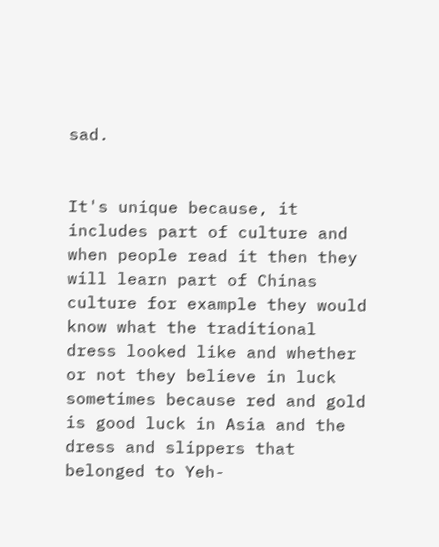sad.


It's unique because, it includes part of culture and when people read it then they will learn part of Chinas culture for example they would know what the traditional dress looked like and whether or not they believe in luck sometimes because red and gold is good luck in Asia and the dress and slippers that belonged to Yeh-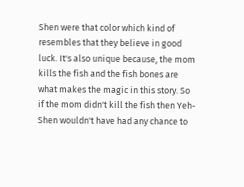Shen were that color which kind of resembles that they believe in good luck. It's also unique because, the mom kills the fish and the fish bones are what makes the magic in this story. So if the mom didn't kill the fish then Yeh-Shen wouldn't have had any chance to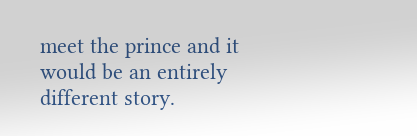meet the prince and it would be an entirely different story.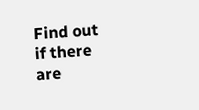Find out if there are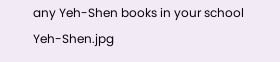any Yeh-Shen books in your school Yeh-Shen.jpg